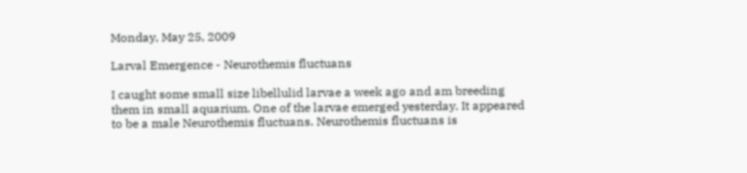Monday, May 25, 2009

Larval Emergence - Neurothemis fluctuans

I caught some small size libellulid larvae a week ago and am breeding them in small aquarium. One of the larvae emerged yesterday. It appeared to be a male Neurothemis fluctuans. Neurothemis fluctuans is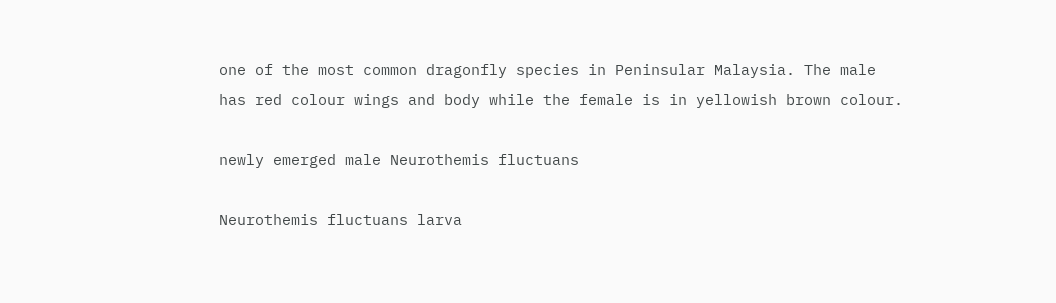one of the most common dragonfly species in Peninsular Malaysia. The male has red colour wings and body while the female is in yellowish brown colour.

newly emerged male Neurothemis fluctuans

Neurothemis fluctuans larva